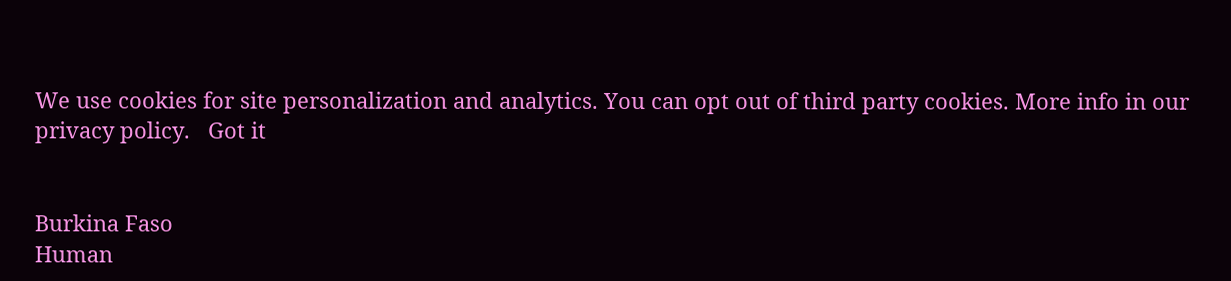We use cookies for site personalization and analytics. You can opt out of third party cookies. More info in our privacy policy.   Got it


Burkina Faso
Human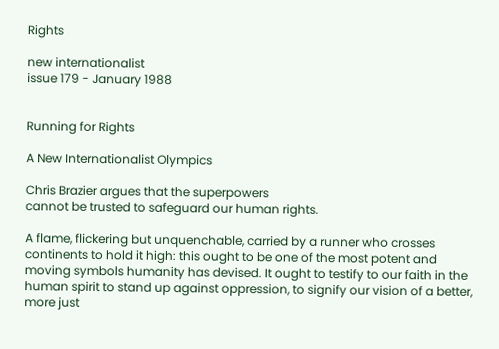Rights

new internationalist
issue 179 - January 1988


Running for Rights

A New Internationalist Olympics

Chris Brazier argues that the superpowers
cannot be trusted to safeguard our human rights.

A flame, flickering but unquenchable, carried by a runner who crosses continents to hold it high: this ought to be one of the most potent and moving symbols humanity has devised. It ought to testify to our faith in the human spirit to stand up against oppression, to signify our vision of a better, more just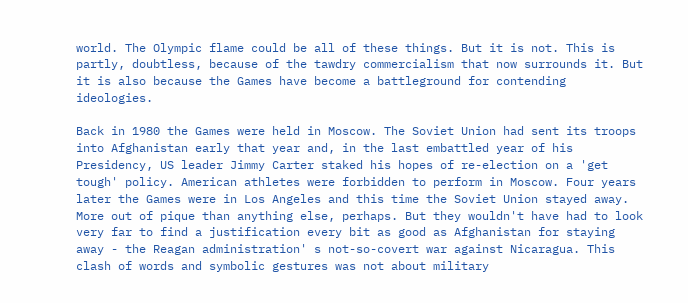world. The Olympic flame could be all of these things. But it is not. This is partly, doubtless, because of the tawdry commercialism that now surrounds it. But it is also because the Games have become a battleground for contending ideologies.

Back in 1980 the Games were held in Moscow. The Soviet Union had sent its troops into Afghanistan early that year and, in the last embattled year of his Presidency, US leader Jimmy Carter staked his hopes of re-election on a 'get tough' policy. American athletes were forbidden to perform in Moscow. Four years later the Games were in Los Angeles and this time the Soviet Union stayed away. More out of pique than anything else, perhaps. But they wouldn't have had to look very far to find a justification every bit as good as Afghanistan for staying away - the Reagan administration' s not-so-covert war against Nicaragua. This clash of words and symbolic gestures was not about military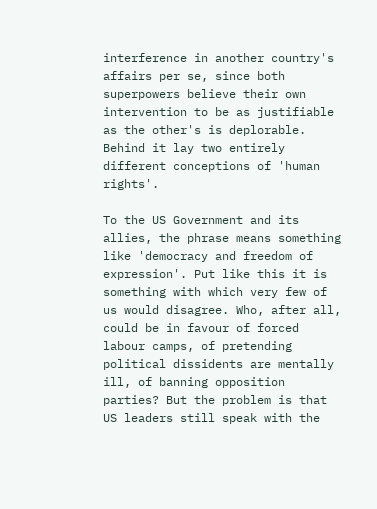interference in another country's affairs per se, since both superpowers believe their own intervention to be as justifiable as the other's is deplorable. Behind it lay two entirely different conceptions of 'human rights'.

To the US Government and its allies, the phrase means something like 'democracy and freedom of expression'. Put like this it is something with which very few of us would disagree. Who, after all, could be in favour of forced labour camps, of pretending political dissidents are mentally ill, of banning opposition parties? But the problem is that US leaders still speak with the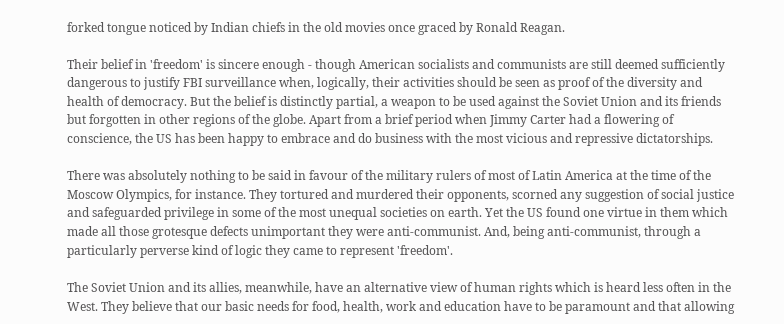forked tongue noticed by Indian chiefs in the old movies once graced by Ronald Reagan.

Their belief in 'freedom' is sincere enough - though American socialists and communists are still deemed sufficiently dangerous to justify FBI surveillance when, logically, their activities should be seen as proof of the diversity and health of democracy. But the belief is distinctly partial, a weapon to be used against the Soviet Union and its friends but forgotten in other regions of the globe. Apart from a brief period when Jimmy Carter had a flowering of conscience, the US has been happy to embrace and do business with the most vicious and repressive dictatorships.

There was absolutely nothing to be said in favour of the military rulers of most of Latin America at the time of the Moscow Olympics, for instance. They tortured and murdered their opponents, scorned any suggestion of social justice and safeguarded privilege in some of the most unequal societies on earth. Yet the US found one virtue in them which made all those grotesque defects unimportant they were anti-communist. And, being anti-communist, through a particularly perverse kind of logic they came to represent 'freedom'.

The Soviet Union and its allies, meanwhile, have an alternative view of human rights which is heard less often in the West. They believe that our basic needs for food, health, work and education have to be paramount and that allowing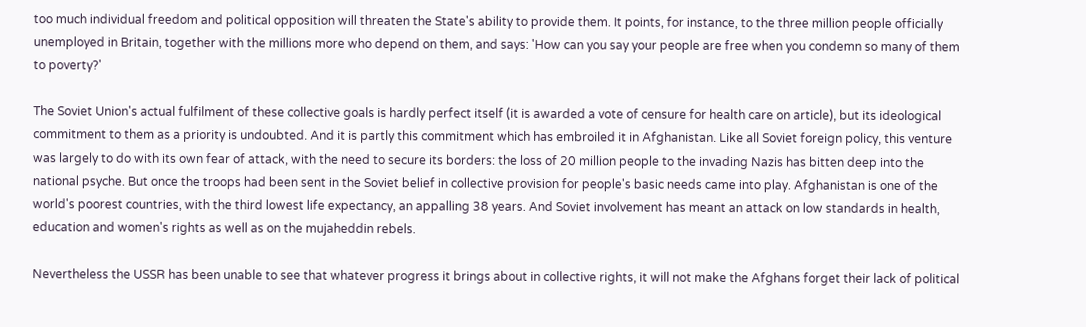too much individual freedom and political opposition will threaten the State's ability to provide them. It points, for instance, to the three million people officially unemployed in Britain, together with the millions more who depend on them, and says: 'How can you say your people are free when you condemn so many of them to poverty?'

The Soviet Union's actual fulfilment of these collective goals is hardly perfect itself (it is awarded a vote of censure for health care on article), but its ideological commitment to them as a priority is undoubted. And it is partly this commitment which has embroiled it in Afghanistan. Like all Soviet foreign policy, this venture was largely to do with its own fear of attack, with the need to secure its borders: the loss of 20 million people to the invading Nazis has bitten deep into the national psyche. But once the troops had been sent in the Soviet belief in collective provision for people's basic needs came into play. Afghanistan is one of the world's poorest countries, with the third lowest life expectancy, an appalling 38 years. And Soviet involvement has meant an attack on low standards in health, education and women's rights as well as on the mujaheddin rebels.

Nevertheless the USSR has been unable to see that whatever progress it brings about in collective rights, it will not make the Afghans forget their lack of political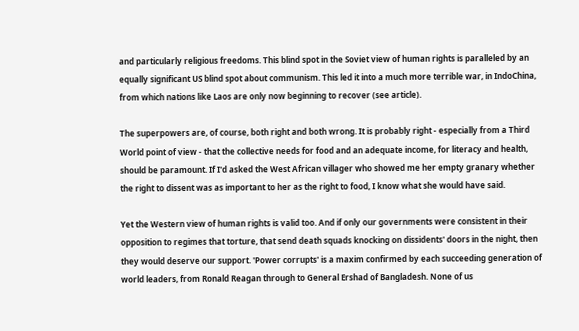and particularly religious freedoms. This blind spot in the Soviet view of human rights is paralleled by an equally significant US blind spot about communism. This led it into a much more terrible war, in IndoChina, from which nations like Laos are only now beginning to recover (see article).

The superpowers are, of course, both right and both wrong. It is probably right - especially from a Third World point of view - that the collective needs for food and an adequate income, for literacy and health, should be paramount. If I'd asked the West African villager who showed me her empty granary whether the right to dissent was as important to her as the right to food, I know what she would have said.

Yet the Western view of human rights is valid too. And if only our governments were consistent in their opposition to regimes that torture, that send death squads knocking on dissidents' doors in the night, then they would deserve our support. 'Power corrupts' is a maxim confirmed by each succeeding generation of world leaders, from Ronald Reagan through to General Ershad of Bangladesh. None of us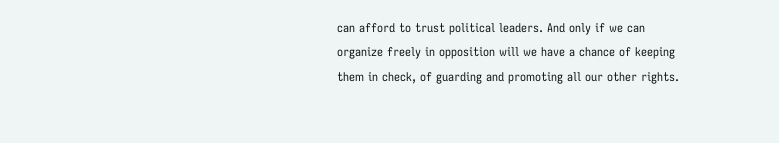can afford to trust political leaders. And only if we can organize freely in opposition will we have a chance of keeping them in check, of guarding and promoting all our other rights.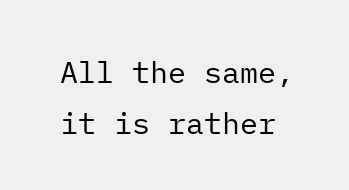All the same, it is rather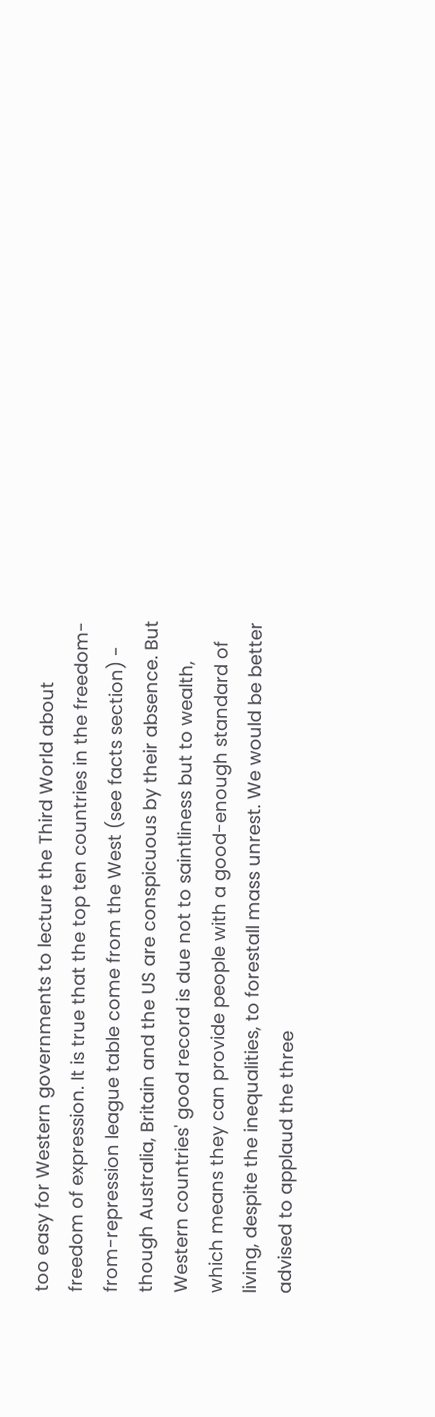too easy for Western governments to lecture the Third World about freedom of expression. It is true that the top ten countries in the freedom-from-repression league table come from the West (see facts section) - though Australia, Britain and the US are conspicuous by their absence. But Western countries' good record is due not to saintliness but to wealth, which means they can provide people with a good-enough standard of living, despite the inequalities, to forestall mass unrest. We would be better advised to applaud the three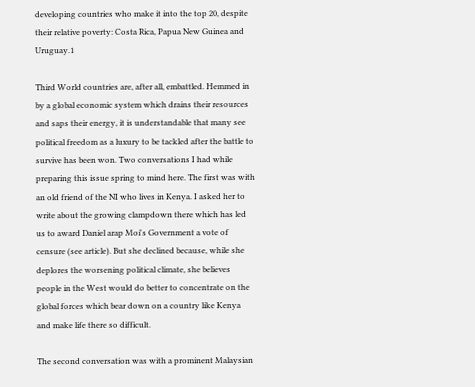developing countries who make it into the top 20, despite their relative poverty: Costa Rica, Papua New Guinea and Uruguay.1

Third World countries are, after all, embattled. Hemmed in by a global economic system which drains their resources and saps their energy, it is understandable that many see political freedom as a luxury to be tackled after the battle to survive has been won. Two conversations I had while preparing this issue spring to mind here. The first was with an old friend of the NI who lives in Kenya. I asked her to write about the growing clampdown there which has led us to award Daniel arap Moi's Government a vote of censure (see article). But she declined because, while she deplores the worsening political climate, she believes people in the West would do better to concentrate on the global forces which bear down on a country like Kenya and make life there so difficult.

The second conversation was with a prominent Malaysian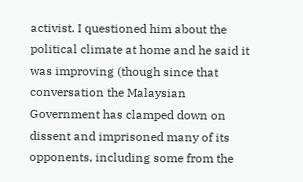activist. I questioned him about the political climate at home and he said it was improving (though since that conversation the Malaysian Government has clamped down on dissent and imprisoned many of its opponents, including some from the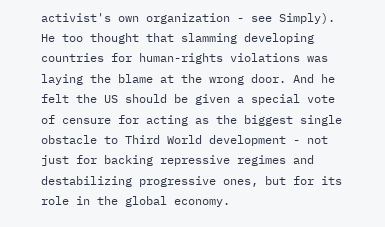activist's own organization - see Simply). He too thought that slamming developing countries for human-rights violations was laying the blame at the wrong door. And he felt the US should be given a special vote of censure for acting as the biggest single obstacle to Third World development - not just for backing repressive regimes and destabilizing progressive ones, but for its role in the global economy.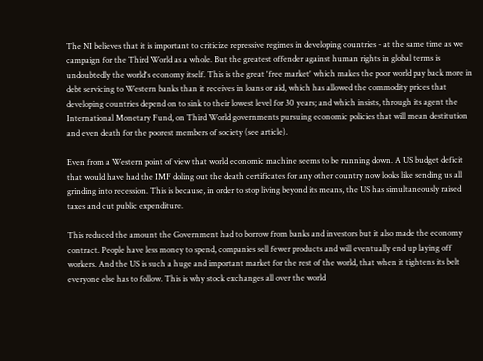The NI believes that it is important to criticize repressive regimes in developing countries - at the same time as we campaign for the Third World as a whole. But the greatest offender against human rights in global terms is undoubtedly the world's economy itself. This is the great 'free market' which makes the poor world pay back more in debt servicing to Western banks than it receives in loans or aid, which has allowed the commodity prices that developing countries depend on to sink to their lowest level for 30 years; and which insists, through its agent the International Monetary Fund, on Third World governments pursuing economic policies that will mean destitution and even death for the poorest members of society (see article).

Even from a Western point of view that world economic machine seems to be running down. A US budget deficit that would have had the IMF doling out the death certificates for any other country now looks like sending us all grinding into recession. This is because, in order to stop living beyond its means, the US has simultaneously raised taxes and cut public expenditure.

This reduced the amount the Government had to borrow from banks and investors but it also made the economy contract. People have less money to spend, companies sell fewer products and will eventually end up laying off workers. And the US is such a huge and important market for the rest of the world, that when it tightens its belt everyone else has to follow. This is why stock exchanges all over the world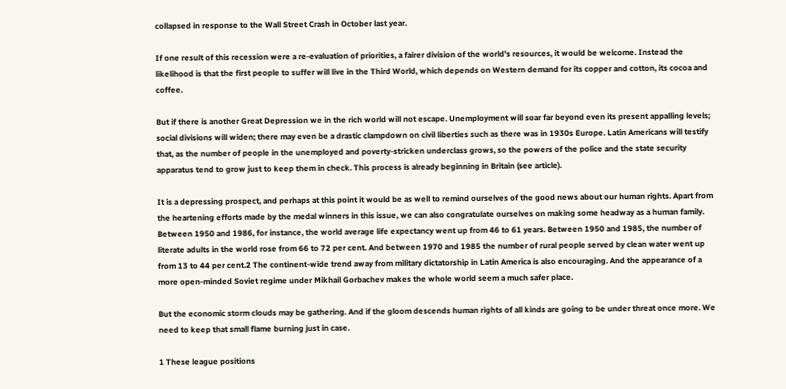collapsed in response to the Wall Street Crash in October last year.

If one result of this recession were a re-evaluation of priorities, a fairer division of the world's resources, it would be welcome. Instead the likelihood is that the first people to suffer will live in the Third World, which depends on Western demand for its copper and cotton, its cocoa and coffee.

But if there is another Great Depression we in the rich world will not escape. Unemployment will soar far beyond even its present appalling levels; social divisions will widen; there may even be a drastic clampdown on civil liberties such as there was in 1930s Europe. Latin Americans will testify that, as the number of people in the unemployed and poverty-stricken underclass grows, so the powers of the police and the state security apparatus tend to grow just to keep them in check. This process is already beginning in Britain (see article).

It is a depressing prospect, and perhaps at this point it would be as well to remind ourselves of the good news about our human rights. Apart from the heartening efforts made by the medal winners in this issue, we can also congratulate ourselves on making some headway as a human family. Between 1950 and 1986, for instance, the world average life expectancy went up from 46 to 61 years. Between 1950 and 1985, the number of literate adults in the world rose from 66 to 72 per cent. And between 1970 and 1985 the number of rural people served by clean water went up from 13 to 44 per cent.2 The continent-wide trend away from military dictatorship in Latin America is also encouraging. And the appearance of a more open-minded Soviet regime under Mikhail Gorbachev makes the whole world seem a much safer place.

But the economic storm clouds may be gathering. And if the gloom descends human rights of all kinds are going to be under threat once more. We need to keep that small flame burning just in case.

1 These league positions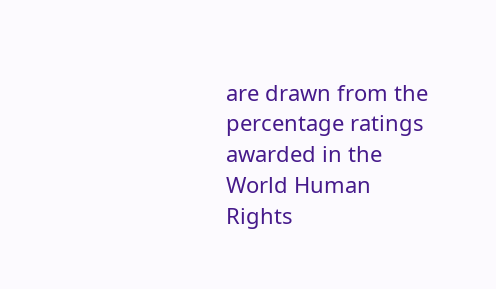are drawn from the percentage ratings awarded in the World Human Rights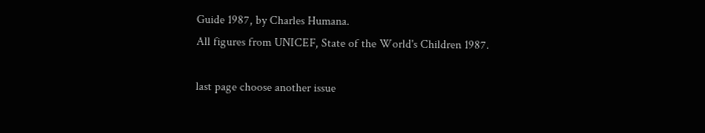Guide 1987, by Charles Humana.
All figures from UNICEF, State of the World's Children 1987.

last page choose another issue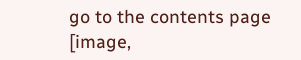go to the contents page [image,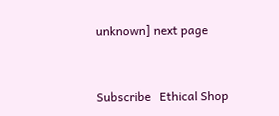unknown] next page


Subscribe   Ethical Shop